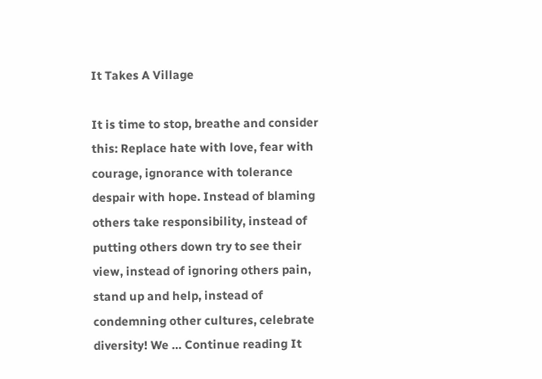It Takes A Village

It is time to stop, breathe and consider this: Replace hate with love, fear with courage, ignorance with tolerance despair with hope. Instead of blaming others take responsibility, instead of putting others down try to see their view, instead of ignoring others pain, stand up and help, instead of condemning other cultures, celebrate diversity! We … Continue reading It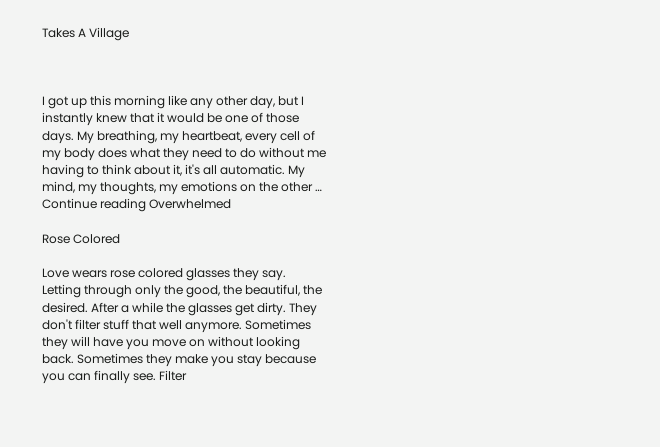Takes A Village



I got up this morning like any other day, but I instantly knew that it would be one of those days. My breathing, my heartbeat, every cell of my body does what they need to do without me having to think about it, it's all automatic. My mind, my thoughts, my emotions on the other … Continue reading Overwhelmed

Rose Colored

Love wears rose colored glasses they say. Letting through only the good, the beautiful, the desired. After a while the glasses get dirty. They don't filter stuff that well anymore. Sometimes they will have you move on without looking back. Sometimes they make you stay because you can finally see. Filter